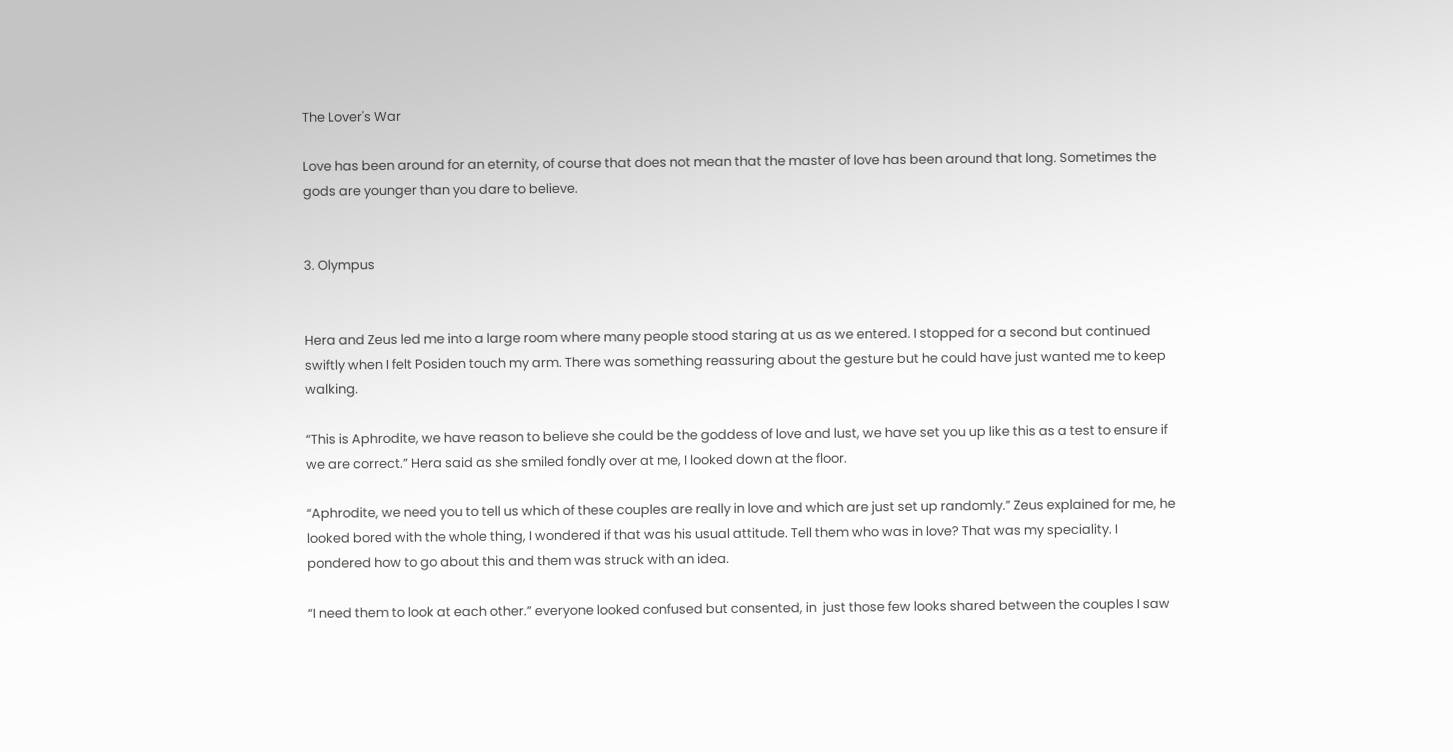The Lover's War

Love has been around for an eternity, of course that does not mean that the master of love has been around that long. Sometimes the gods are younger than you dare to believe.


3. Olympus


Hera and Zeus led me into a large room where many people stood staring at us as we entered. I stopped for a second but continued swiftly when I felt Posiden touch my arm. There was something reassuring about the gesture but he could have just wanted me to keep walking.

“This is Aphrodite, we have reason to believe she could be the goddess of love and lust, we have set you up like this as a test to ensure if we are correct.” Hera said as she smiled fondly over at me, I looked down at the floor.

“Aphrodite, we need you to tell us which of these couples are really in love and which are just set up randomly.” Zeus explained for me, he looked bored with the whole thing, I wondered if that was his usual attitude. Tell them who was in love? That was my speciality. I pondered how to go about this and them was struck with an idea.

“I need them to look at each other.” everyone looked confused but consented, in  just those few looks shared between the couples I saw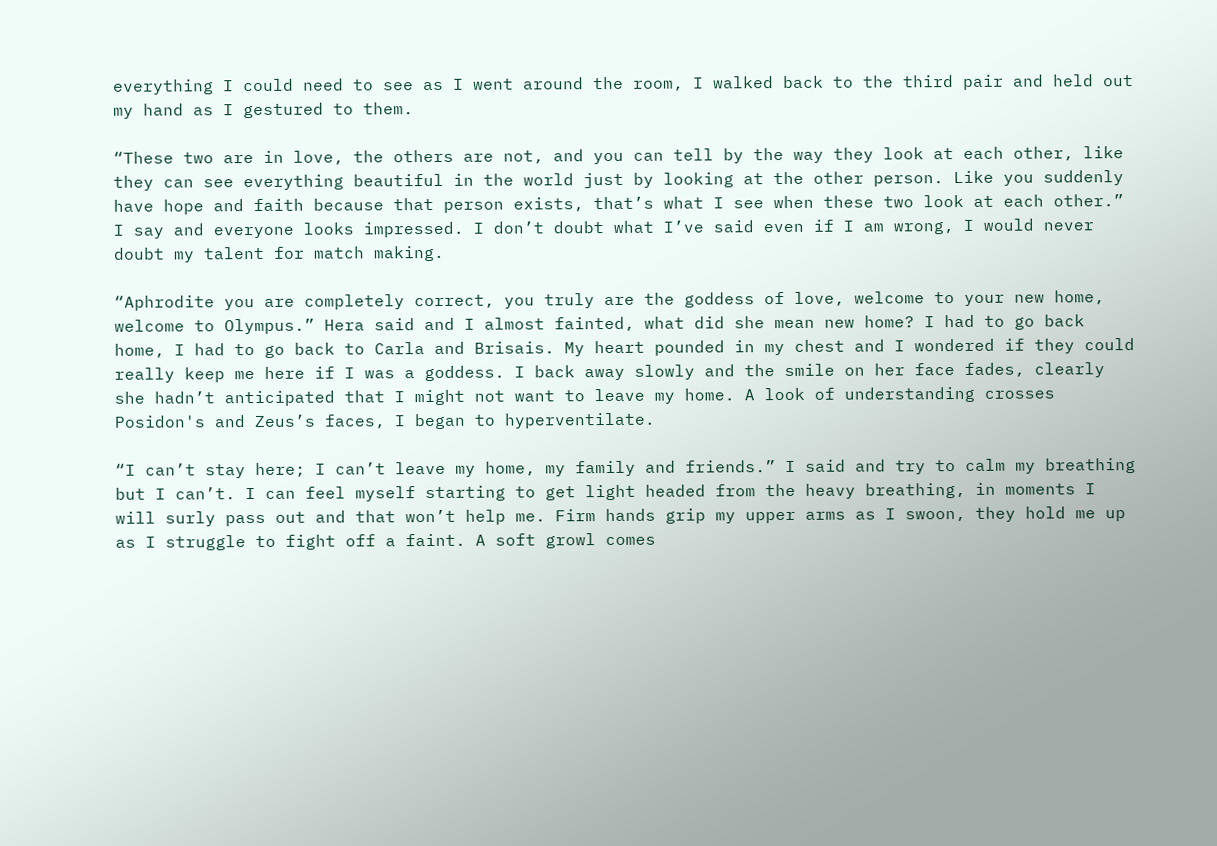everything I could need to see as I went around the room, I walked back to the third pair and held out my hand as I gestured to them.

“These two are in love, the others are not, and you can tell by the way they look at each other, like they can see everything beautiful in the world just by looking at the other person. Like you suddenly have hope and faith because that person exists, that’s what I see when these two look at each other.” I say and everyone looks impressed. I don’t doubt what I’ve said even if I am wrong, I would never doubt my talent for match making.

“Aphrodite you are completely correct, you truly are the goddess of love, welcome to your new home, welcome to Olympus.” Hera said and I almost fainted, what did she mean new home? I had to go back home, I had to go back to Carla and Brisais. My heart pounded in my chest and I wondered if they could really keep me here if I was a goddess. I back away slowly and the smile on her face fades, clearly she hadn’t anticipated that I might not want to leave my home. A look of understanding crosses Posidon's and Zeus’s faces, I began to hyperventilate.

“I can’t stay here; I can’t leave my home, my family and friends.” I said and try to calm my breathing but I can’t. I can feel myself starting to get light headed from the heavy breathing, in moments I will surly pass out and that won’t help me. Firm hands grip my upper arms as I swoon, they hold me up as I struggle to fight off a faint. A soft growl comes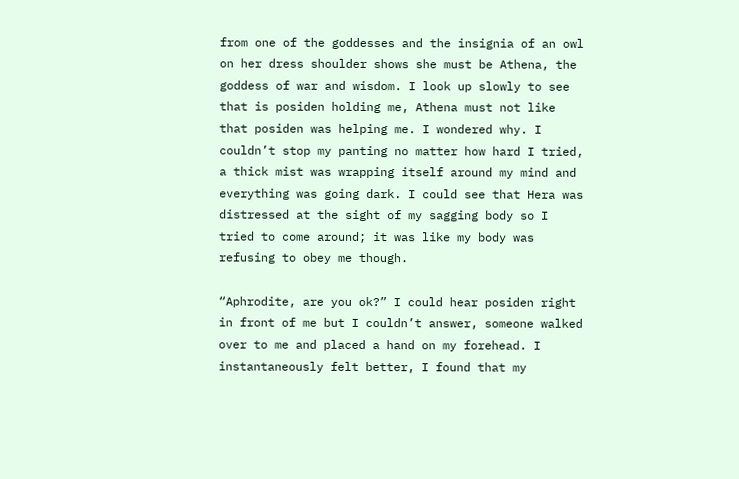from one of the goddesses and the insignia of an owl on her dress shoulder shows she must be Athena, the goddess of war and wisdom. I look up slowly to see that is posiden holding me, Athena must not like that posiden was helping me. I wondered why. I couldn’t stop my panting no matter how hard I tried, a thick mist was wrapping itself around my mind and everything was going dark. I could see that Hera was distressed at the sight of my sagging body so I tried to come around; it was like my body was refusing to obey me though.

“Aphrodite, are you ok?” I could hear posiden right in front of me but I couldn’t answer, someone walked over to me and placed a hand on my forehead. I instantaneously felt better, I found that my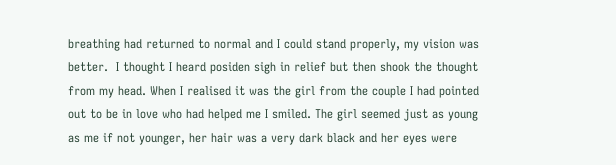breathing had returned to normal and I could stand properly, my vision was better.  I thought I heard posiden sigh in relief but then shook the thought from my head. When I realised it was the girl from the couple I had pointed out to be in love who had helped me I smiled. The girl seemed just as young as me if not younger, her hair was a very dark black and her eyes were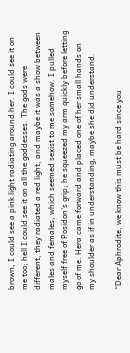brown, I could see a pink light radiating around her. I could see it on me too; hell I could see it on all the goddesses. The gods were different, they radiated a red light, and maybe it was a show between males and females, which seemed sexist to me somehow. I pulled myself free of Posidon's grip; he squeezed my arm quickly before letting go of me. Hera came forward and placed one of her small hands on my shoulder as if in understanding, maybe she did understand.

“Dear Aphrodite, we know this must be hard since you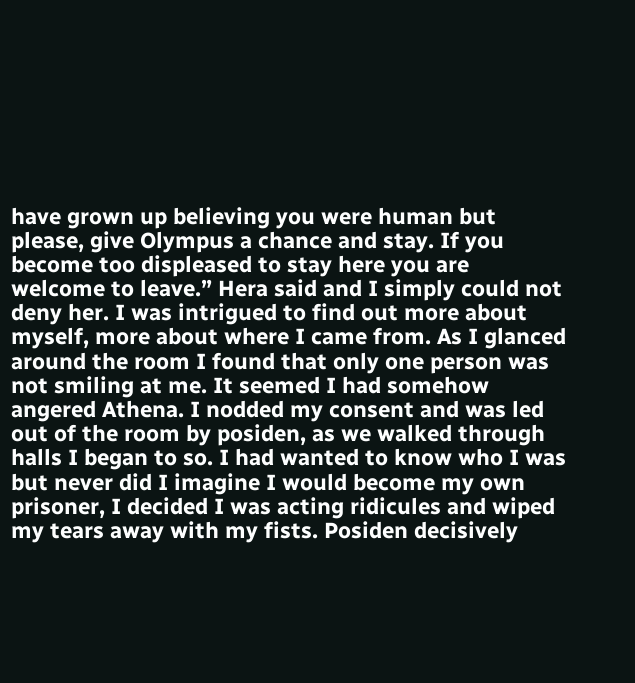have grown up believing you were human but please, give Olympus a chance and stay. If you become too displeased to stay here you are welcome to leave.” Hera said and I simply could not deny her. I was intrigued to find out more about myself, more about where I came from. As I glanced around the room I found that only one person was not smiling at me. It seemed I had somehow angered Athena. I nodded my consent and was led out of the room by posiden, as we walked through halls I began to so. I had wanted to know who I was but never did I imagine I would become my own prisoner, I decided I was acting ridicules and wiped my tears away with my fists. Posiden decisively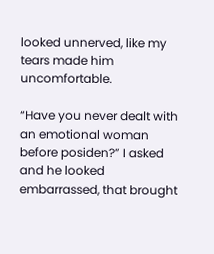looked unnerved, like my tears made him uncomfortable.

“Have you never dealt with an emotional woman before posiden?” I asked and he looked embarrassed, that brought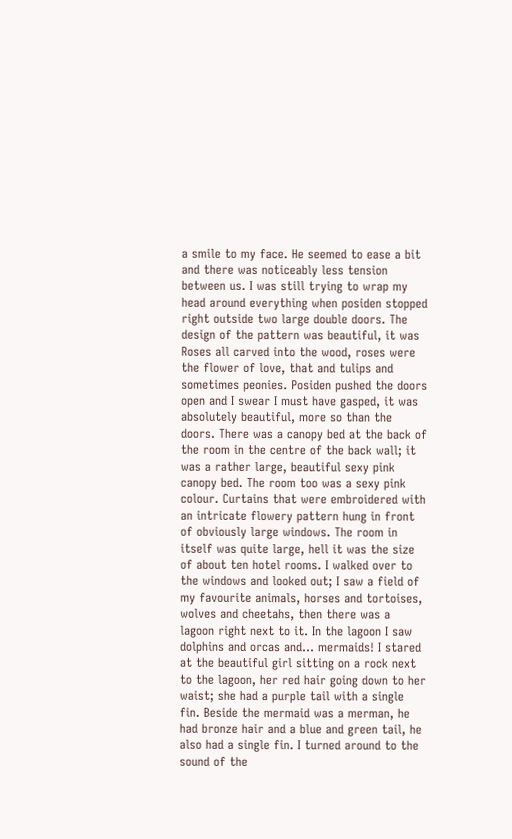a smile to my face. He seemed to ease a bit and there was noticeably less tension between us. I was still trying to wrap my head around everything when posiden stopped right outside two large double doors. The design of the pattern was beautiful, it was Roses all carved into the wood, roses were the flower of love, that and tulips and sometimes peonies. Posiden pushed the doors open and I swear I must have gasped, it was absolutely beautiful, more so than the doors. There was a canopy bed at the back of the room in the centre of the back wall; it was a rather large, beautiful sexy pink canopy bed. The room too was a sexy pink colour. Curtains that were embroidered with an intricate flowery pattern hung in front of obviously large windows. The room in itself was quite large, hell it was the size of about ten hotel rooms. I walked over to the windows and looked out; I saw a field of my favourite animals, horses and tortoises, wolves and cheetahs, then there was a lagoon right next to it. In the lagoon I saw dolphins and orcas and… mermaids! I stared at the beautiful girl sitting on a rock next to the lagoon, her red hair going down to her waist; she had a purple tail with a single fin. Beside the mermaid was a merman, he had bronze hair and a blue and green tail, he also had a single fin. I turned around to the sound of the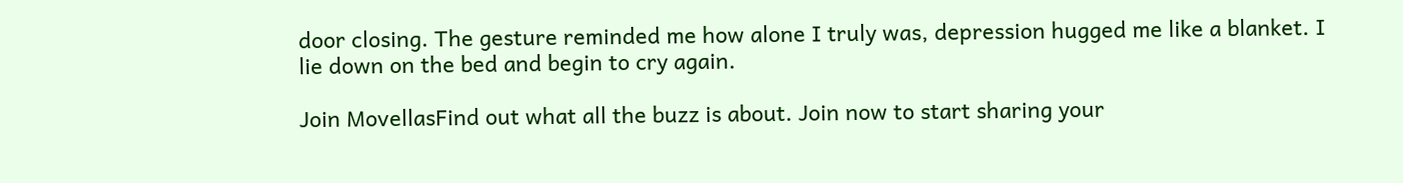door closing. The gesture reminded me how alone I truly was, depression hugged me like a blanket. I lie down on the bed and begin to cry again.

Join MovellasFind out what all the buzz is about. Join now to start sharing your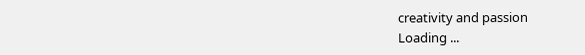creativity and passion
Loading ...